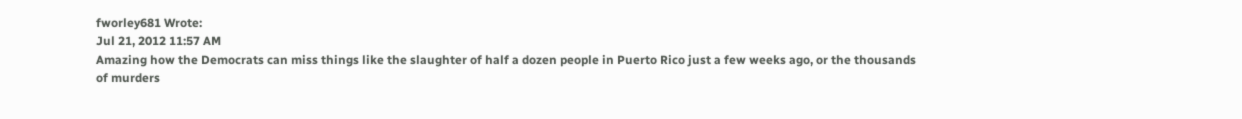fworley681 Wrote:
Jul 21, 2012 11:57 AM
Amazing how the Democrats can miss things like the slaughter of half a dozen people in Puerto Rico just a few weeks ago, or the thousands of murders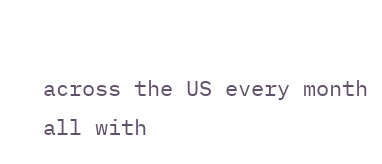across the US every month all with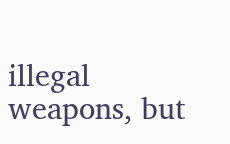illegal weapons, but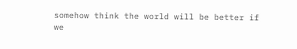somehow think the world will be better if we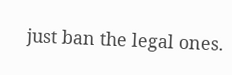just ban the legal ones.